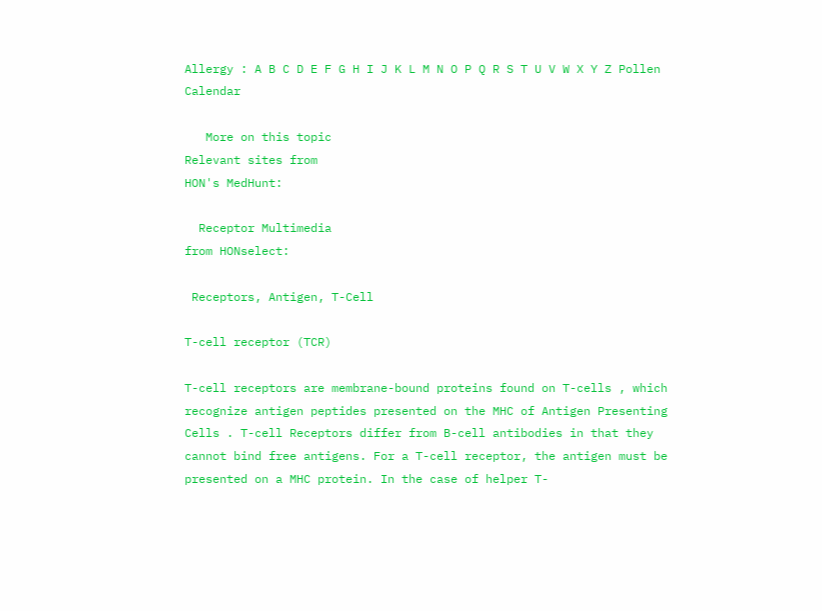Allergy : A B C D E F G H I J K L M N O P Q R S T U V W X Y Z Pollen Calendar

   More on this topic
Relevant sites from
HON's MedHunt:

  Receptor Multimedia
from HONselect:

 Receptors, Antigen, T-Cell

T-cell receptor (TCR)

T-cell receptors are membrane-bound proteins found on T-cells , which recognize antigen peptides presented on the MHC of Antigen Presenting Cells . T-cell Receptors differ from B-cell antibodies in that they cannot bind free antigens. For a T-cell receptor, the antigen must be presented on a MHC protein. In the case of helper T-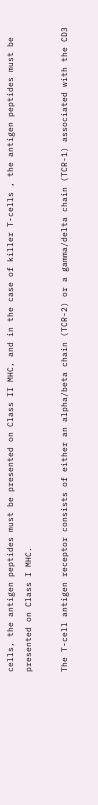cells, the antigen peptides must be presented on Class II MHC, and in the case of killer T-cells , the antigen peptides must be presented on Class I MHC.

The T-cell antigen receptor consists of either an alpha/beta chain (TCR-2) or a gamma/delta chain (TCR-1) associated with the CD3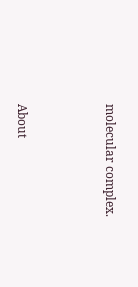molecular complex.



About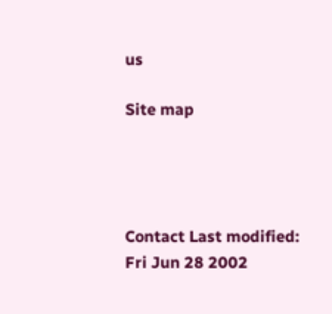us

Site map




Contact Last modified: Fri Jun 28 2002